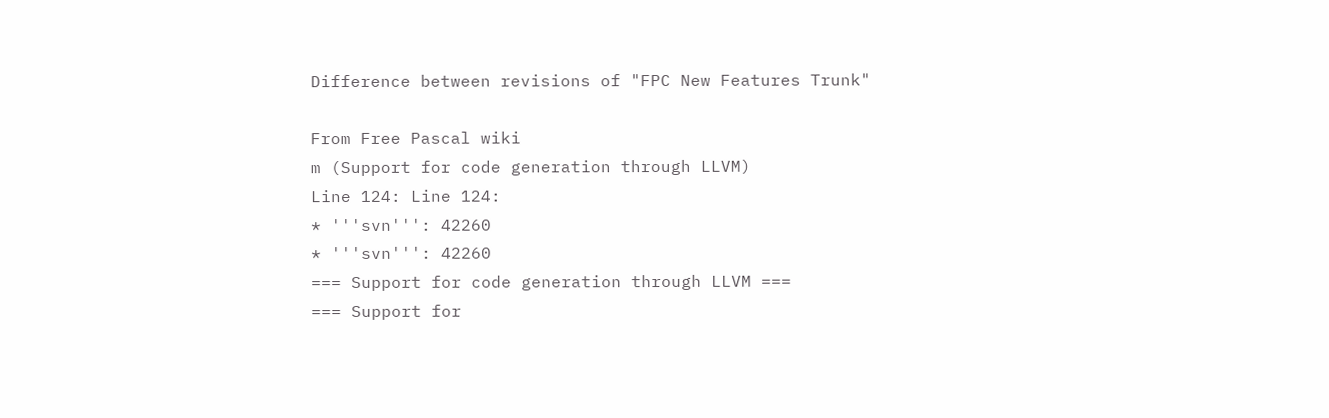Difference between revisions of "FPC New Features Trunk"

From Free Pascal wiki
m (Support for code generation through LLVM)
Line 124: Line 124:
* '''svn''': 42260
* '''svn''': 42260
=== Support for code generation through LLVM ===
=== Support for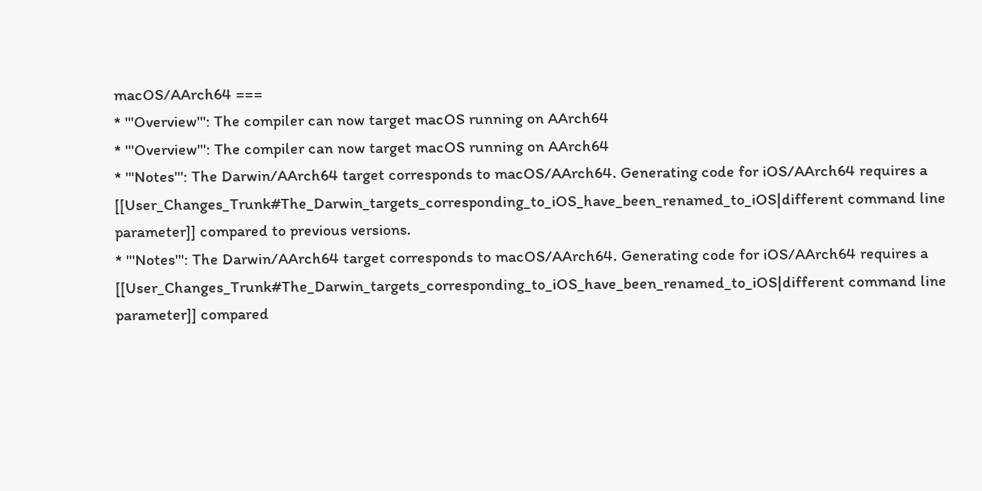macOS/AArch64 ===
* '''Overview''': The compiler can now target macOS running on AArch64
* '''Overview''': The compiler can now target macOS running on AArch64
* '''Notes''': The Darwin/AArch64 target corresponds to macOS/AArch64. Generating code for iOS/AArch64 requires a [[User_Changes_Trunk#The_Darwin_targets_corresponding_to_iOS_have_been_renamed_to_iOS|different command line parameter]] compared to previous versions.
* '''Notes''': The Darwin/AArch64 target corresponds to macOS/AArch64. Generating code for iOS/AArch64 requires a [[User_Changes_Trunk#The_Darwin_targets_corresponding_to_iOS_have_been_renamed_to_iOS|different command line parameter]] compared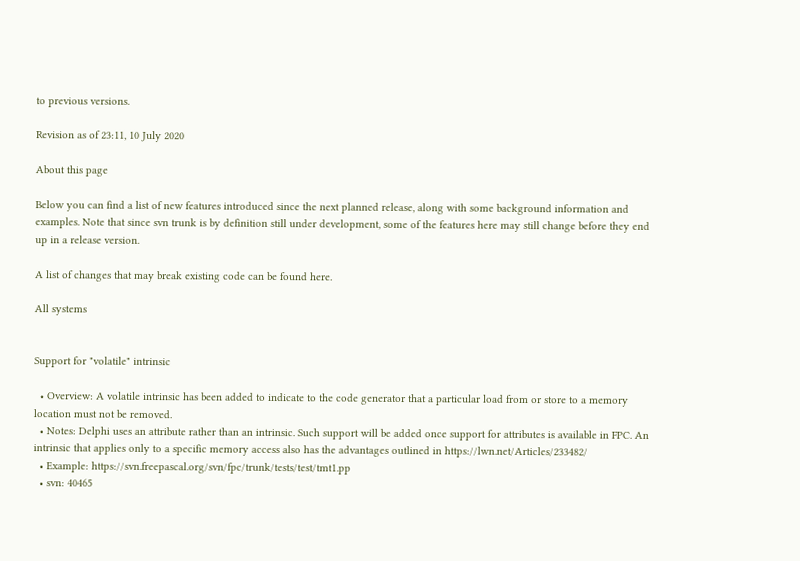to previous versions.

Revision as of 23:11, 10 July 2020

About this page

Below you can find a list of new features introduced since the next planned release, along with some background information and examples. Note that since svn trunk is by definition still under development, some of the features here may still change before they end up in a release version.

A list of changes that may break existing code can be found here.

All systems


Support for "volatile" intrinsic

  • Overview: A volatile intrinsic has been added to indicate to the code generator that a particular load from or store to a memory location must not be removed.
  • Notes: Delphi uses an attribute rather than an intrinsic. Such support will be added once support for attributes is available in FPC. An intrinsic that applies only to a specific memory access also has the advantages outlined in https://lwn.net/Articles/233482/
  • Example: https://svn.freepascal.org/svn/fpc/trunk/tests/test/tmt1.pp
  • svn: 40465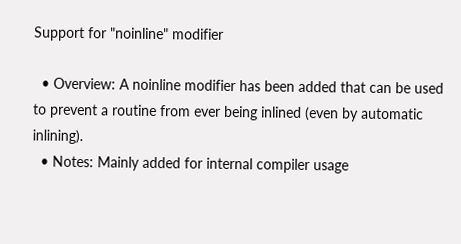Support for "noinline" modifier

  • Overview: A noinline modifier has been added that can be used to prevent a routine from ever being inlined (even by automatic inlining).
  • Notes: Mainly added for internal compiler usage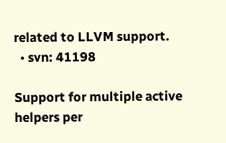related to LLVM support.
  • svn: 41198

Support for multiple active helpers per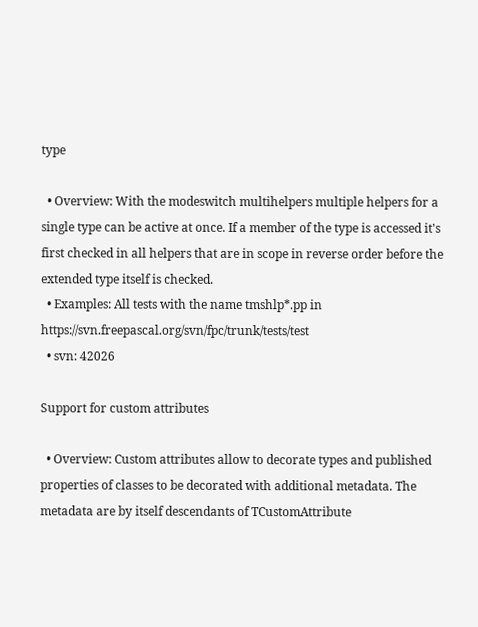type

  • Overview: With the modeswitch multihelpers multiple helpers for a single type can be active at once. If a member of the type is accessed it's first checked in all helpers that are in scope in reverse order before the extended type itself is checked.
  • Examples: All tests with the name tmshlp*.pp in https://svn.freepascal.org/svn/fpc/trunk/tests/test
  • svn: 42026

Support for custom attributes

  • Overview: Custom attributes allow to decorate types and published properties of classes to be decorated with additional metadata. The metadata are by itself descendants of TCustomAttribute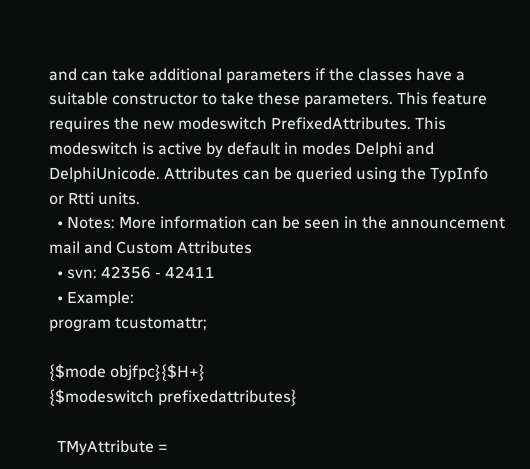and can take additional parameters if the classes have a suitable constructor to take these parameters. This feature requires the new modeswitch PrefixedAttributes. This modeswitch is active by default in modes Delphi and DelphiUnicode. Attributes can be queried using the TypInfo or Rtti units.
  • Notes: More information can be seen in the announcement mail and Custom Attributes
  • svn: 42356 - 42411
  • Example:
program tcustomattr;

{$mode objfpc}{$H+}
{$modeswitch prefixedattributes}

  TMyAttribute =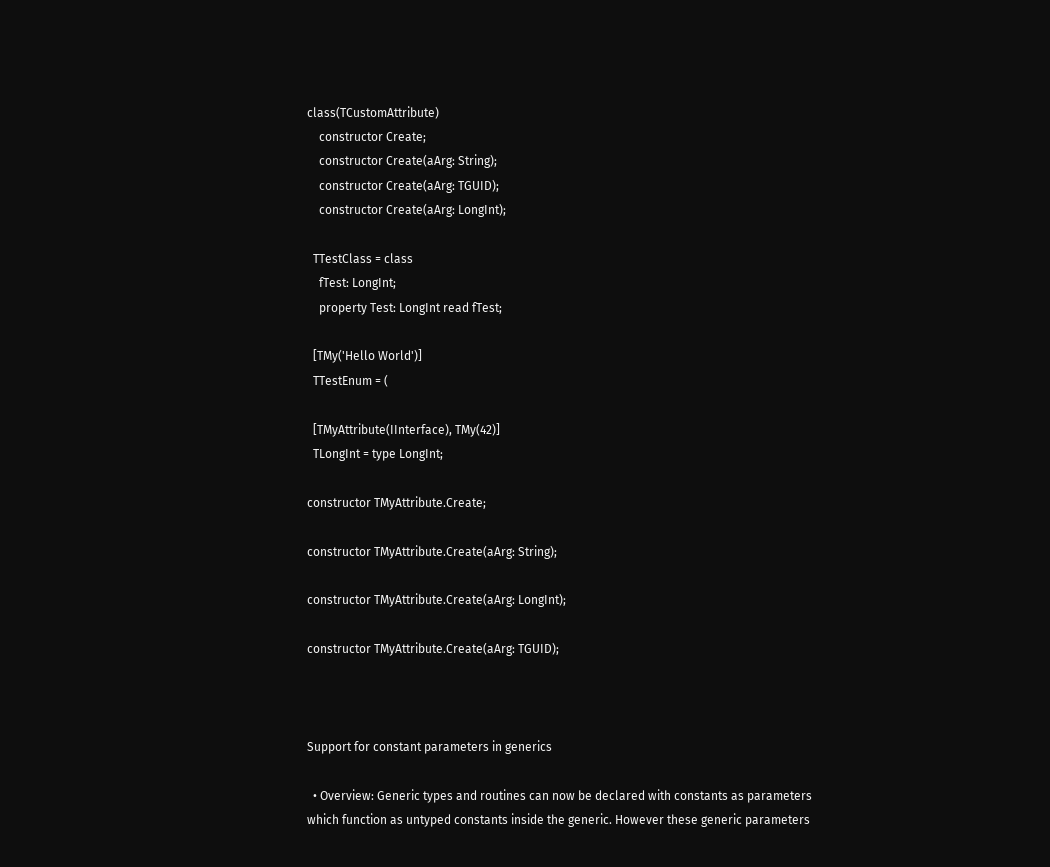class(TCustomAttribute)
    constructor Create;
    constructor Create(aArg: String);
    constructor Create(aArg: TGUID);
    constructor Create(aArg: LongInt);

  TTestClass = class
    fTest: LongInt;
    property Test: LongInt read fTest;

  [TMy('Hello World')]
  TTestEnum = (

  [TMyAttribute(IInterface), TMy(42)]
  TLongInt = type LongInt;

constructor TMyAttribute.Create;

constructor TMyAttribute.Create(aArg: String);

constructor TMyAttribute.Create(aArg: LongInt);

constructor TMyAttribute.Create(aArg: TGUID);



Support for constant parameters in generics

  • Overview: Generic types and routines can now be declared with constants as parameters which function as untyped constants inside the generic. However these generic parameters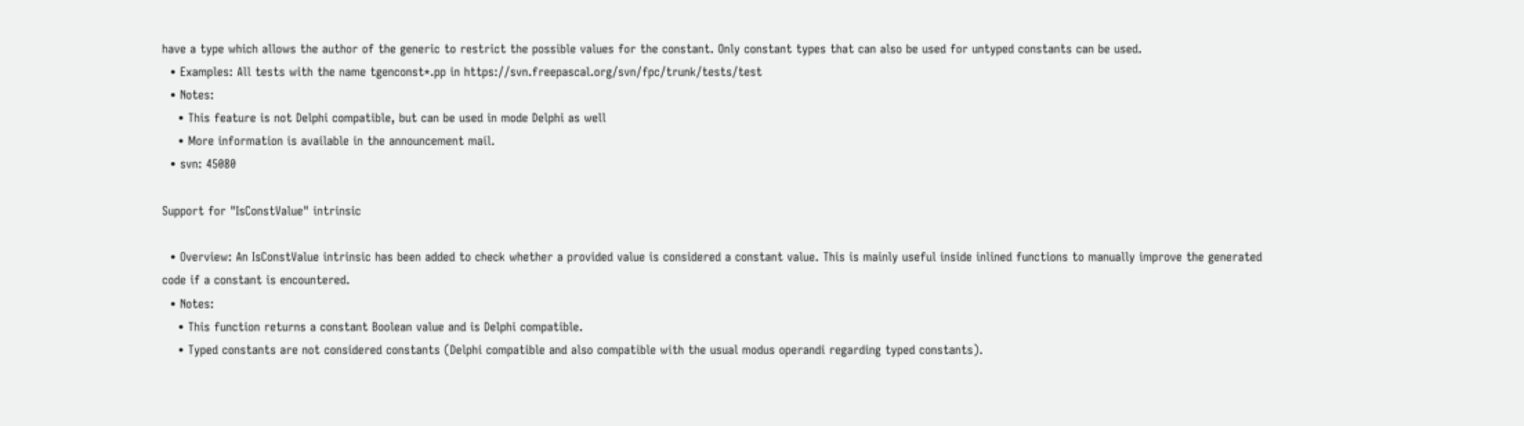have a type which allows the author of the generic to restrict the possible values for the constant. Only constant types that can also be used for untyped constants can be used.
  • Examples: All tests with the name tgenconst*.pp in https://svn.freepascal.org/svn/fpc/trunk/tests/test
  • Notes:
    • This feature is not Delphi compatible, but can be used in mode Delphi as well
    • More information is available in the announcement mail.
  • svn: 45080

Support for "IsConstValue" intrinsic

  • Overview: An IsConstValue intrinsic has been added to check whether a provided value is considered a constant value. This is mainly useful inside inlined functions to manually improve the generated code if a constant is encountered.
  • Notes:
    • This function returns a constant Boolean value and is Delphi compatible.
    • Typed constants are not considered constants (Delphi compatible and also compatible with the usual modus operandi regarding typed constants).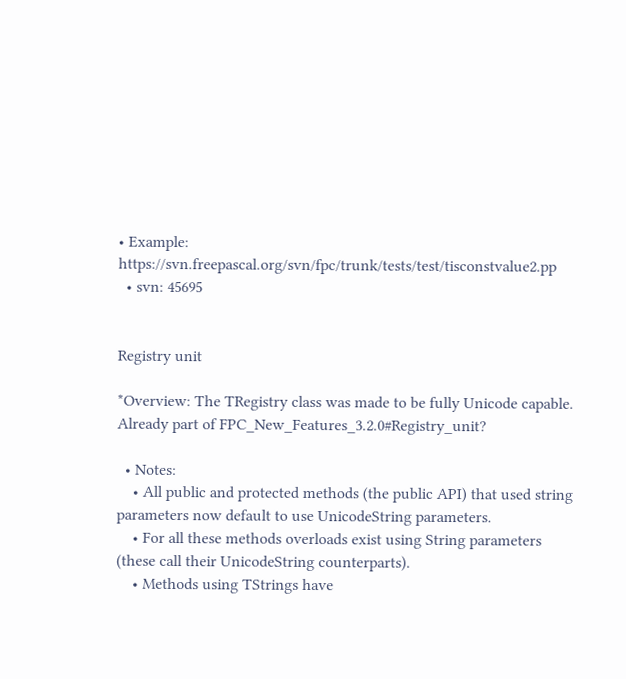• Example: https://svn.freepascal.org/svn/fpc/trunk/tests/test/tisconstvalue2.pp
  • svn: 45695


Registry unit

*Overview: The TRegistry class was made to be fully Unicode capable. Already part of FPC_New_Features_3.2.0#Registry_unit?

  • Notes:
    • All public and protected methods (the public API) that used string parameters now default to use UnicodeString parameters.
    • For all these methods overloads exist using String parameters (these call their UnicodeString counterparts).
    • Methods using TStrings have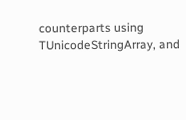counterparts using TUnicodeStringArray, and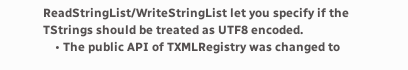ReadStringList/WriteStringList let you specify if the TStrings should be treated as UTF8 encoded.
    • The public API of TXMLRegistry was changed to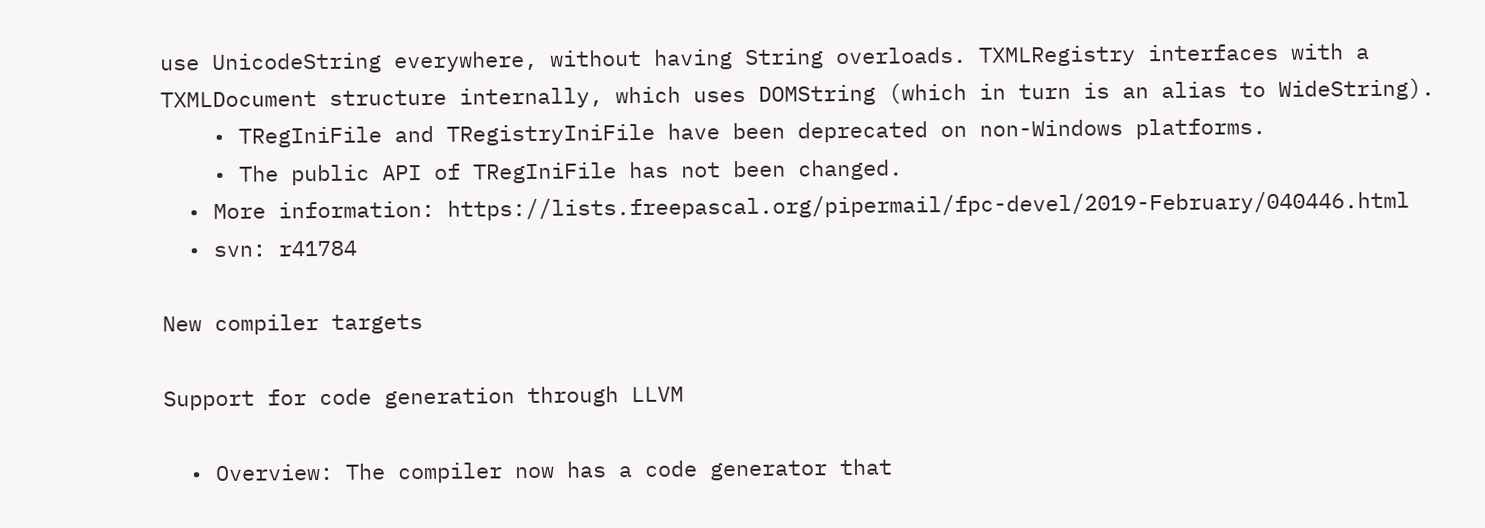use UnicodeString everywhere, without having String overloads. TXMLRegistry interfaces with a TXMLDocument structure internally, which uses DOMString (which in turn is an alias to WideString).
    • TRegIniFile and TRegistryIniFile have been deprecated on non-Windows platforms.
    • The public API of TRegIniFile has not been changed.
  • More information: https://lists.freepascal.org/pipermail/fpc-devel/2019-February/040446.html
  • svn: r41784

New compiler targets

Support for code generation through LLVM

  • Overview: The compiler now has a code generator that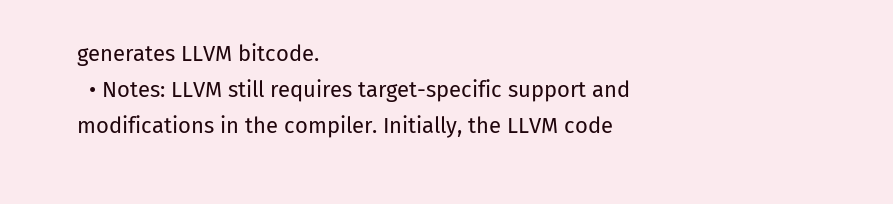generates LLVM bitcode.
  • Notes: LLVM still requires target-specific support and modifications in the compiler. Initially, the LLVM code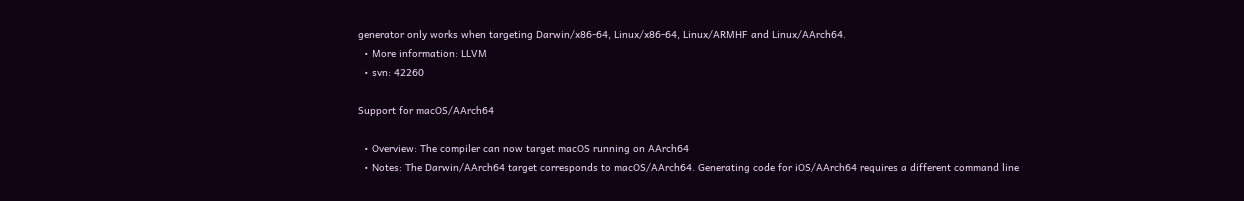generator only works when targeting Darwin/x86-64, Linux/x86-64, Linux/ARMHF and Linux/AArch64.
  • More information: LLVM
  • svn: 42260

Support for macOS/AArch64

  • Overview: The compiler can now target macOS running on AArch64
  • Notes: The Darwin/AArch64 target corresponds to macOS/AArch64. Generating code for iOS/AArch64 requires a different command line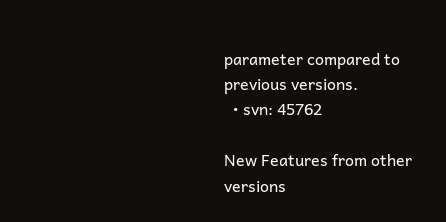parameter compared to previous versions.
  • svn: 45762

New Features from other versions